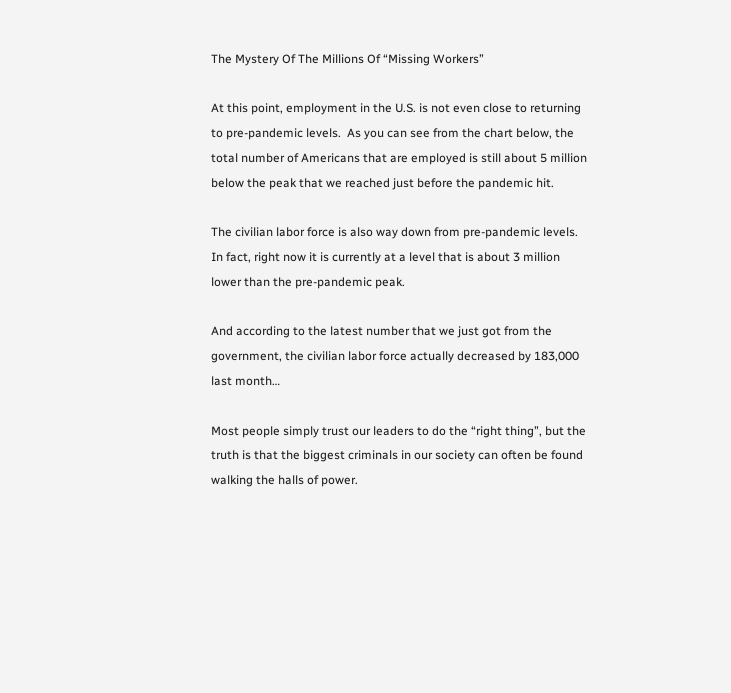The Mystery Of The Millions Of “Missing Workers”

At this point, employment in the U.S. is not even close to returning to pre-pandemic levels.  As you can see from the chart below, the total number of Americans that are employed is still about 5 million below the peak that we reached just before the pandemic hit.

The civilian labor force is also way down from pre-pandemic levels.  In fact, right now it is currently at a level that is about 3 million lower than the pre-pandemic peak.

And according to the latest number that we just got from the government, the civilian labor force actually decreased by 183,000 last month…

Most people simply trust our leaders to do the “right thing”, but the truth is that the biggest criminals in our society can often be found walking the halls of power.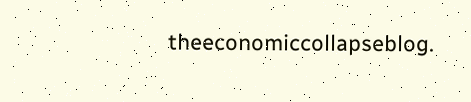theeconomiccollapseblog.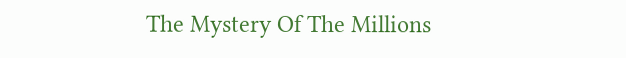The Mystery Of The Millions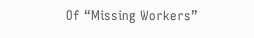Of “Missing Workers”